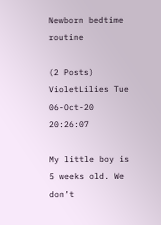Newborn bedtime routine

(2 Posts)
VioletLilies Tue 06-Oct-20 20:26:07

My little boy is 5 weeks old. We don’t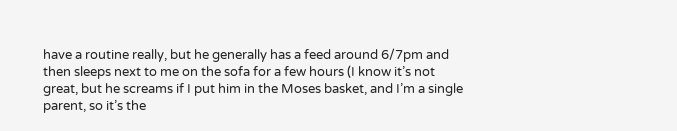have a routine really, but he generally has a feed around 6/7pm and then sleeps next to me on the sofa for a few hours (I know it’s not great, but he screams if I put him in the Moses basket, and I’m a single parent, so it’s the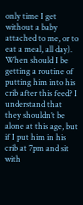only time I get without a baby attached to me, or to eat a meal, all day).
When should I be getting a routine of putting him into his crib after this feed? I understand that they shouldn’t be alone at this age, but if I put him in his crib at 7pm and sit with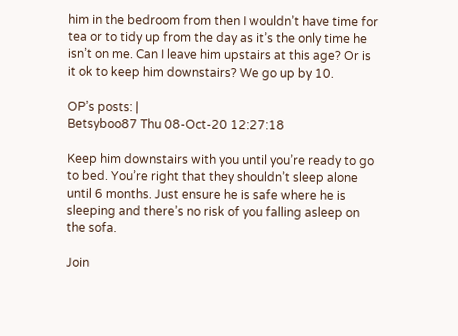him in the bedroom from then I wouldn’t have time for tea or to tidy up from the day as it’s the only time he isn’t on me. Can I leave him upstairs at this age? Or is it ok to keep him downstairs? We go up by 10.

OP’s posts: |
Betsyboo87 Thu 08-Oct-20 12:27:18

Keep him downstairs with you until you’re ready to go to bed. You’re right that they shouldn’t sleep alone until 6 months. Just ensure he is safe where he is sleeping and there’s no risk of you falling asleep on the sofa.

Join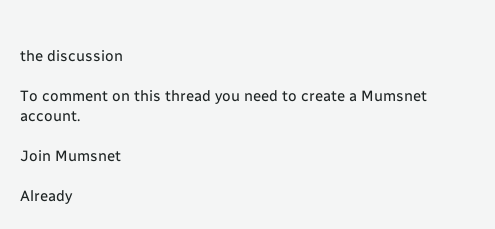the discussion

To comment on this thread you need to create a Mumsnet account.

Join Mumsnet

Already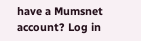have a Mumsnet account? Log in